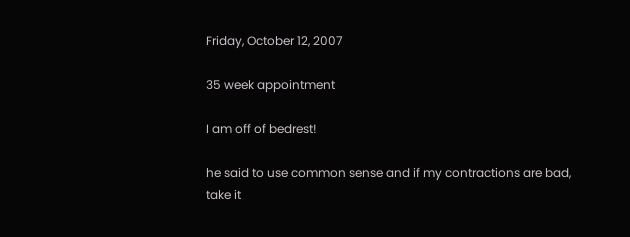Friday, October 12, 2007

35 week appointment

I am off of bedrest!

he said to use common sense and if my contractions are bad, take it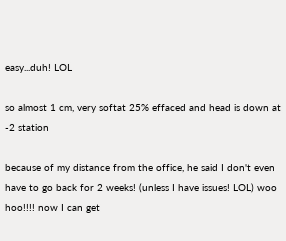easy...duh! LOL

so almost 1 cm, very softat 25% effaced and head is down at -2 station

because of my distance from the office, he said I don't even have to go back for 2 weeks! (unless I have issues! LOL) woo hoo!!!! now I can get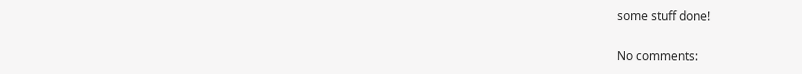some stuff done!

No comments: